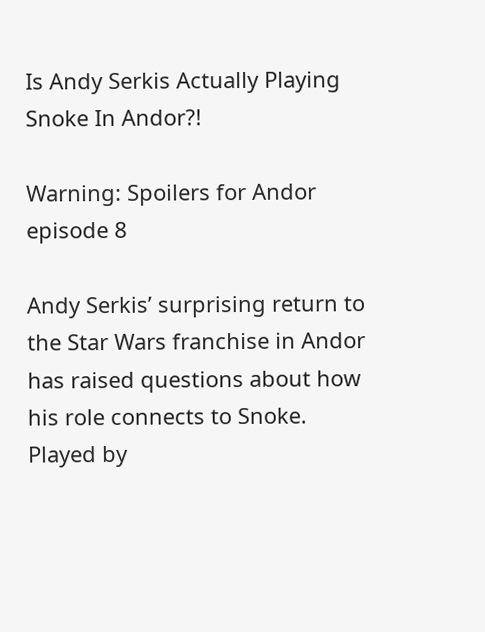Is Andy Serkis Actually Playing Snoke In Andor?!

Warning: Spoilers for Andor episode 8

Andy Serkis’ surprising return to the Star Wars franchise in Andor has raised questions about how his role connects to Snoke. Played by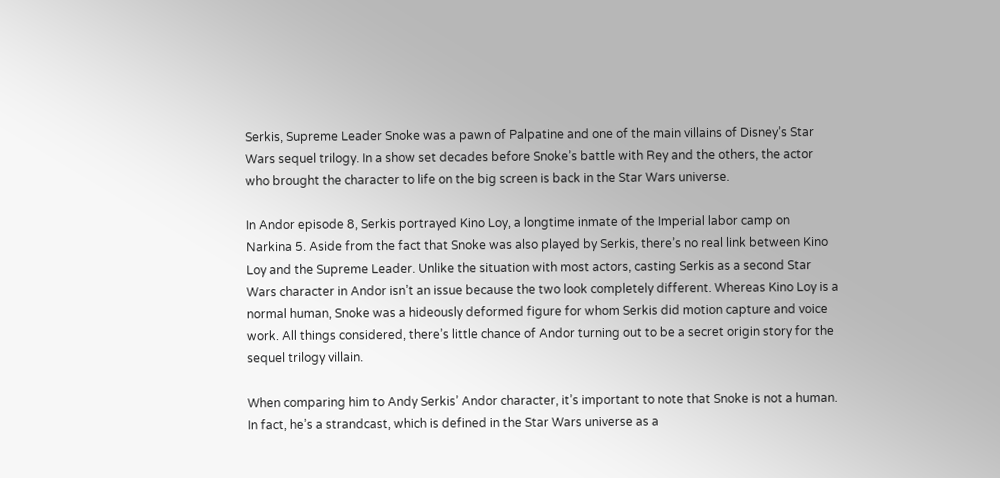Serkis, Supreme Leader Snoke was a pawn of Palpatine and one of the main villains of Disney’s Star Wars sequel trilogy. In a show set decades before Snoke’s battle with Rey and the others, the actor who brought the character to life on the big screen is back in the Star Wars universe.

In Andor episode 8, Serkis portrayed Kino Loy, a longtime inmate of the Imperial labor camp on Narkina 5. Aside from the fact that Snoke was also played by Serkis, there’s no real link between Kino Loy and the Supreme Leader. Unlike the situation with most actors, casting Serkis as a second Star Wars character in Andor isn’t an issue because the two look completely different. Whereas Kino Loy is a normal human, Snoke was a hideously deformed figure for whom Serkis did motion capture and voice work. All things considered, there’s little chance of Andor turning out to be a secret origin story for the sequel trilogy villain.

When comparing him to Andy Serkis’ Andor character, it’s important to note that Snoke is not a human. In fact, he’s a strandcast, which is defined in the Star Wars universe as a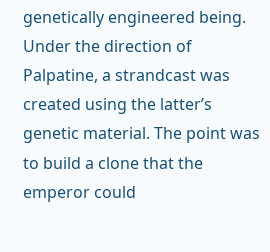genetically engineered being. Under the direction of Palpatine, a strandcast was created using the latter’s genetic material. The point was to build a clone that the emperor could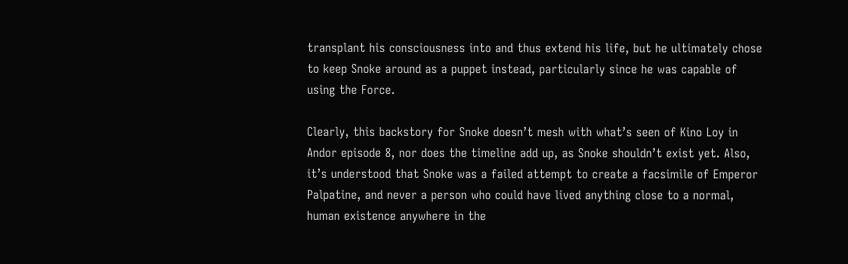transplant his consciousness into and thus extend his life, but he ultimately chose to keep Snoke around as a puppet instead, particularly since he was capable of using the Force.

Clearly, this backstory for Snoke doesn’t mesh with what’s seen of Kino Loy in Andor episode 8, nor does the timeline add up, as Snoke shouldn’t exist yet. Also, it’s understood that Snoke was a failed attempt to create a facsimile of Emperor Palpatine, and never a person who could have lived anything close to a normal, human existence anywhere in the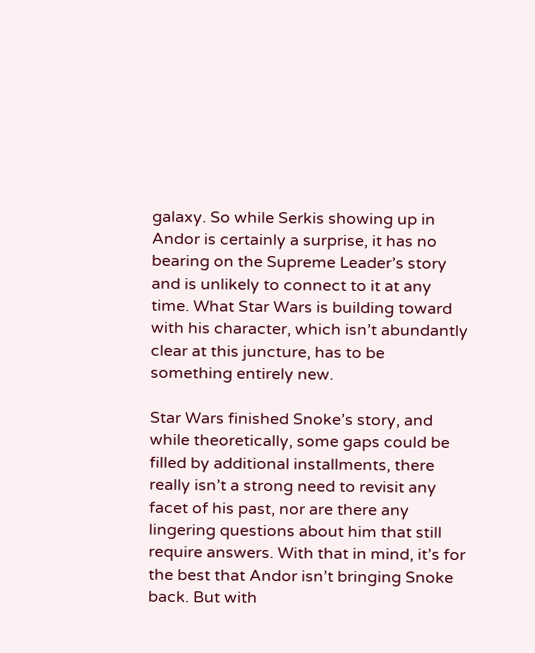galaxy. So while Serkis showing up in Andor is certainly a surprise, it has no bearing on the Supreme Leader’s story and is unlikely to connect to it at any time. What Star Wars is building toward with his character, which isn’t abundantly clear at this juncture, has to be something entirely new.

Star Wars finished Snoke’s story, and while theoretically, some gaps could be filled by additional installments, there really isn’t a strong need to revisit any facet of his past, nor are there any lingering questions about him that still require answers. With that in mind, it’s for the best that Andor isn’t bringing Snoke back. But with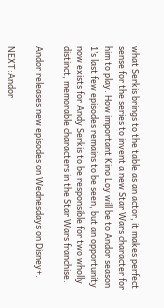what Serkis brings to the table as an actor, it makes perfect sense for the series to invent a new Star Wars character for him to play. How important Kino Loy will be to Andor season 1’s last few episodes remains to be seen, but an opportunity now exists for Andy Serkis to be responsible for two wholly distinct, memorable characters in the Star Wars franchise.

Andor releases new episodes on Wednesdays on Disney+.

NEXT:Andor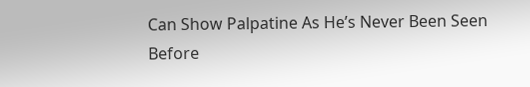Can Show Palpatine As He’s Never Been Seen Before